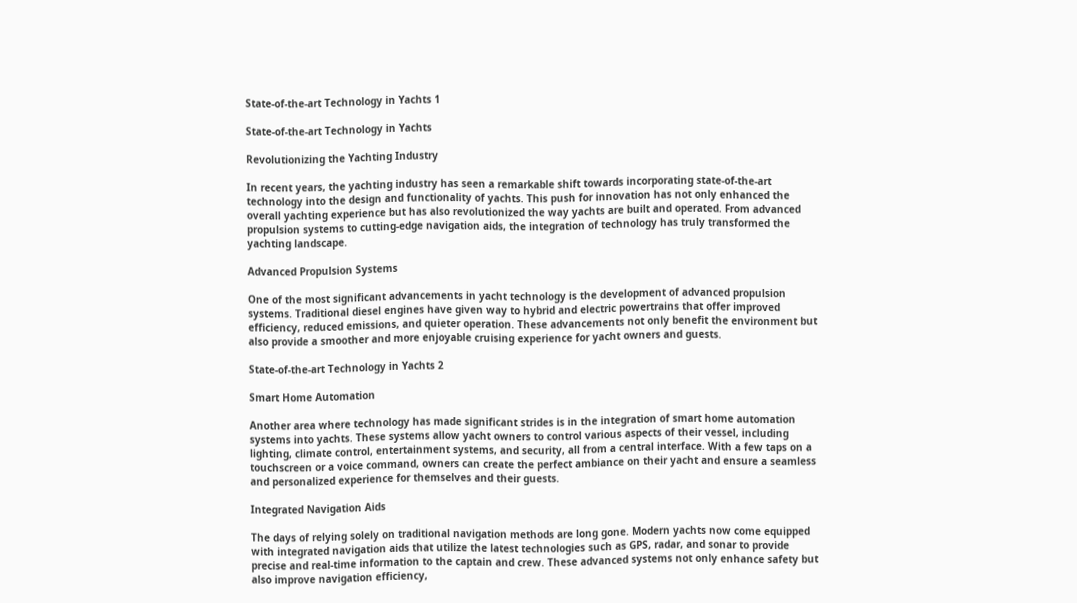State-of-the-art Technology in Yachts 1

State-of-the-art Technology in Yachts

Revolutionizing the Yachting Industry

In recent years, the yachting industry has seen a remarkable shift towards incorporating state-of-the-art technology into the design and functionality of yachts. This push for innovation has not only enhanced the overall yachting experience but has also revolutionized the way yachts are built and operated. From advanced propulsion systems to cutting-edge navigation aids, the integration of technology has truly transformed the yachting landscape.

Advanced Propulsion Systems

One of the most significant advancements in yacht technology is the development of advanced propulsion systems. Traditional diesel engines have given way to hybrid and electric powertrains that offer improved efficiency, reduced emissions, and quieter operation. These advancements not only benefit the environment but also provide a smoother and more enjoyable cruising experience for yacht owners and guests.

State-of-the-art Technology in Yachts 2

Smart Home Automation

Another area where technology has made significant strides is in the integration of smart home automation systems into yachts. These systems allow yacht owners to control various aspects of their vessel, including lighting, climate control, entertainment systems, and security, all from a central interface. With a few taps on a touchscreen or a voice command, owners can create the perfect ambiance on their yacht and ensure a seamless and personalized experience for themselves and their guests.

Integrated Navigation Aids

The days of relying solely on traditional navigation methods are long gone. Modern yachts now come equipped with integrated navigation aids that utilize the latest technologies such as GPS, radar, and sonar to provide precise and real-time information to the captain and crew. These advanced systems not only enhance safety but also improve navigation efficiency,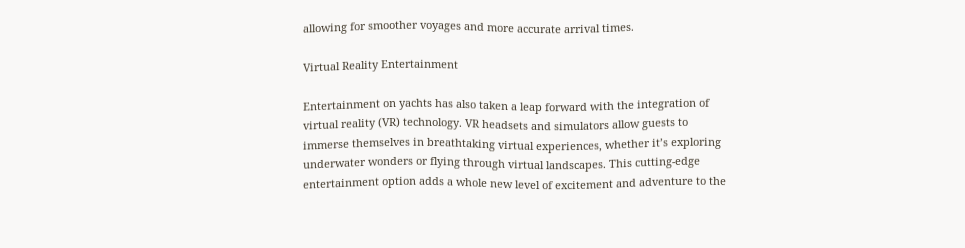allowing for smoother voyages and more accurate arrival times.

Virtual Reality Entertainment

Entertainment on yachts has also taken a leap forward with the integration of virtual reality (VR) technology. VR headsets and simulators allow guests to immerse themselves in breathtaking virtual experiences, whether it’s exploring underwater wonders or flying through virtual landscapes. This cutting-edge entertainment option adds a whole new level of excitement and adventure to the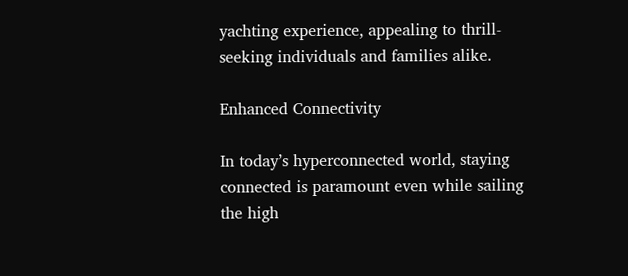yachting experience, appealing to thrill-seeking individuals and families alike.

Enhanced Connectivity

In today’s hyperconnected world, staying connected is paramount even while sailing the high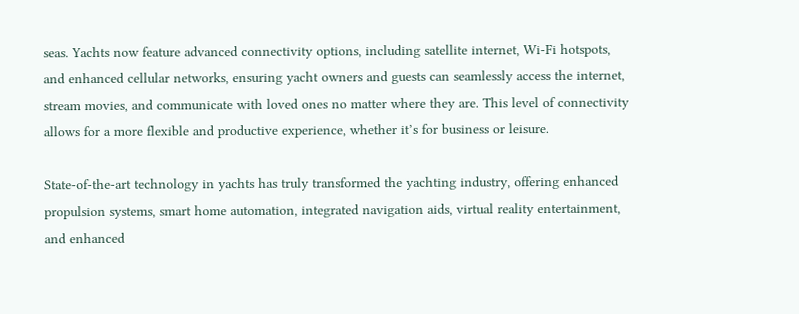seas. Yachts now feature advanced connectivity options, including satellite internet, Wi-Fi hotspots, and enhanced cellular networks, ensuring yacht owners and guests can seamlessly access the internet, stream movies, and communicate with loved ones no matter where they are. This level of connectivity allows for a more flexible and productive experience, whether it’s for business or leisure.

State-of-the-art technology in yachts has truly transformed the yachting industry, offering enhanced propulsion systems, smart home automation, integrated navigation aids, virtual reality entertainment, and enhanced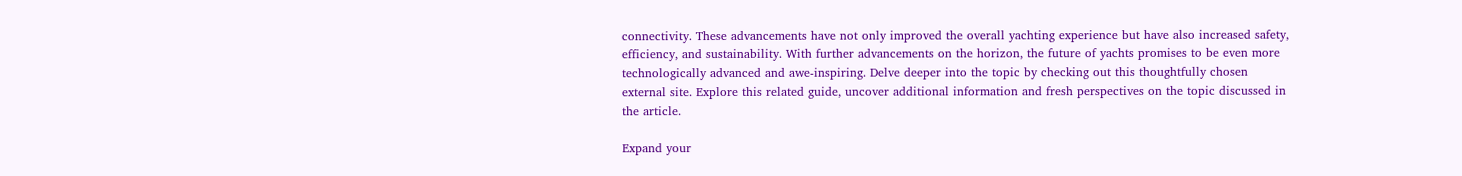connectivity. These advancements have not only improved the overall yachting experience but have also increased safety, efficiency, and sustainability. With further advancements on the horizon, the future of yachts promises to be even more technologically advanced and awe-inspiring. Delve deeper into the topic by checking out this thoughtfully chosen external site. Explore this related guide, uncover additional information and fresh perspectives on the topic discussed in the article.

Expand your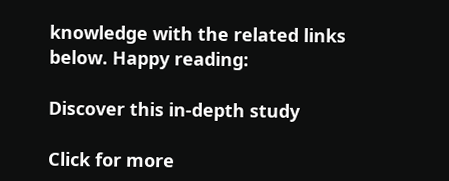knowledge with the related links below. Happy reading:

Discover this in-depth study

Click for more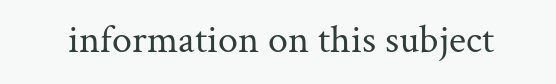information on this subject